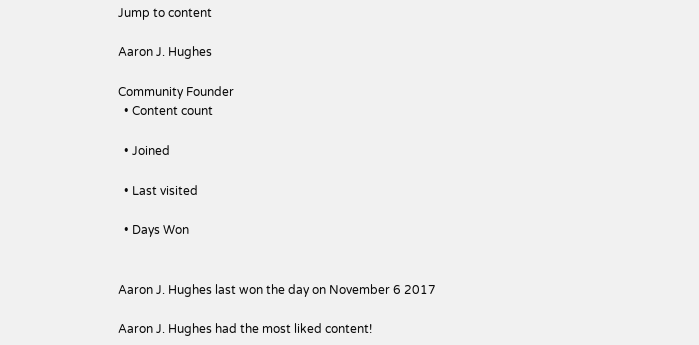Jump to content

Aaron J. Hughes

Community Founder
  • Content count

  • Joined

  • Last visited

  • Days Won


Aaron J. Hughes last won the day on November 6 2017

Aaron J. Hughes had the most liked content!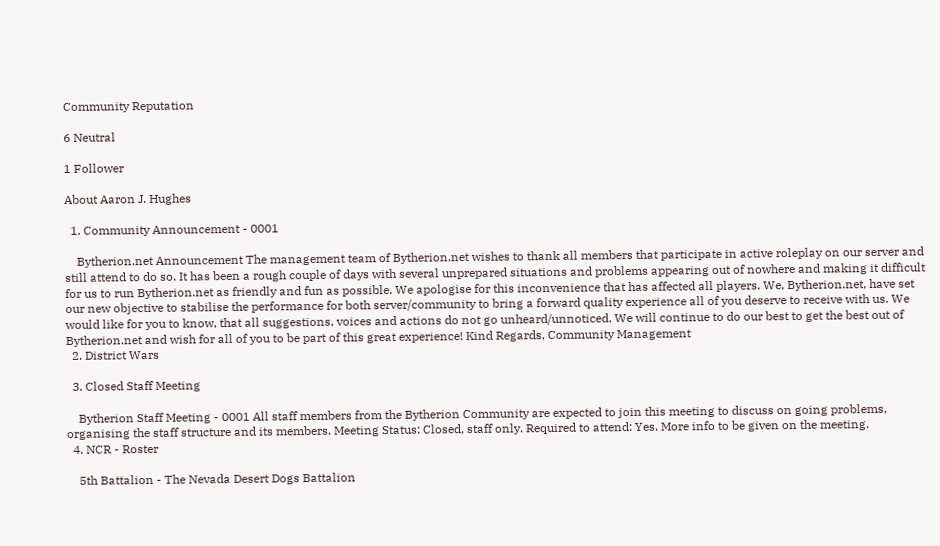Community Reputation

6 Neutral

1 Follower

About Aaron J. Hughes

  1. Community Announcement - 0001

    Bytherion.net Announcement The management team of Bytherion.net wishes to thank all members that participate in active roleplay on our server and still attend to do so. It has been a rough couple of days with several unprepared situations and problems appearing out of nowhere and making it difficult for us to run Bytherion.net as friendly and fun as possible. We apologise for this inconvenience that has affected all players. We, Bytherion.net, have set our new objective to stabilise the performance for both server/community to bring a forward quality experience all of you deserve to receive with us. We would like for you to know, that all suggestions, voices and actions do not go unheard/unnoticed. We will continue to do our best to get the best out of Bytherion.net and wish for all of you to be part of this great experience! Kind Regards, Community Management
  2. District Wars

  3. Closed Staff Meeting

    Bytherion Staff Meeting - 0001 All staff members from the Bytherion Community are expected to join this meeting to discuss on going problems, organising the staff structure and its members. Meeting Status: Closed, staff only. Required to attend: Yes. More info to be given on the meeting.
  4. NCR - Roster

    5th Battalion - The Nevada Desert Dogs Battalion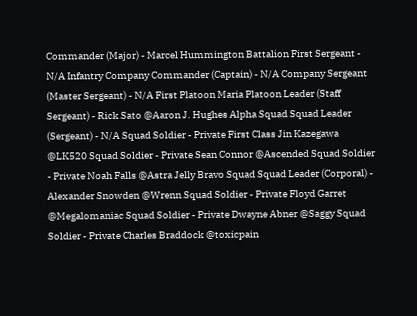Commander (Major) - Marcel Hummington Battalion First Sergeant - N/A Infantry Company Commander (Captain) - N/A Company Sergeant (Master Sergeant) - N/A First Platoon Maria Platoon Leader (Staff Sergeant) - Rick Sato @Aaron J. Hughes Alpha Squad Squad Leader (Sergeant) - N/A Squad Soldier - Private First Class Jin Kazegawa @LK520 Squad Soldier - Private Sean Connor @Ascended Squad Soldier - Private Noah Falls @Astra Jelly Bravo Squad Squad Leader (Corporal) - Alexander Snowden @Wrenn Squad Soldier - Private Floyd Garret @Megalomaniac Squad Soldier - Private Dwayne Abner @Saggy Squad Soldier - Private Charles Braddock @toxicpain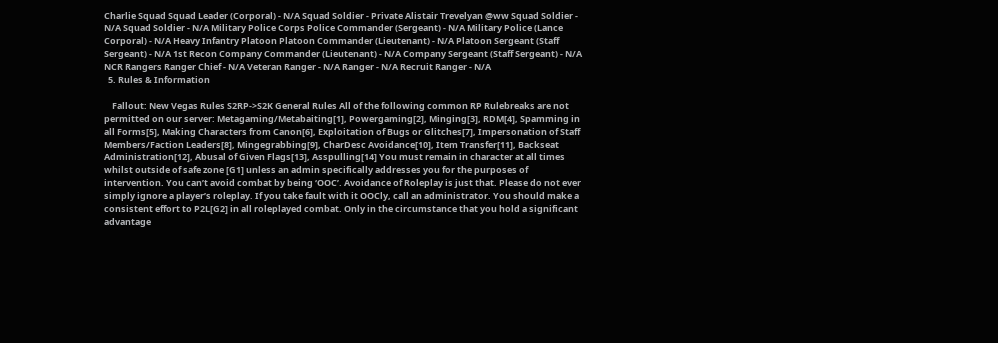Charlie Squad Squad Leader (Corporal) - N/A Squad Soldier - Private Alistair Trevelyan @ww Squad Soldier - N/A Squad Soldier - N/A Military Police Corps Police Commander (Sergeant) - N/A Military Police (Lance Corporal) - N/A Heavy Infantry Platoon Platoon Commander (Lieutenant) - N/A Platoon Sergeant (Staff Sergeant) - N/A 1st Recon Company Commander (Lieutenant) - N/A Company Sergeant (Staff Sergeant) - N/A NCR Rangers Ranger Chief - N/A Veteran Ranger - N/A Ranger - N/A Recruit Ranger - N/A
  5. Rules & Information

    Fallout: New Vegas Rules S2RP->S2K General Rules All of the following common RP Rulebreaks are not permitted on our server: Metagaming/Metabaiting[1], Powergaming[2], Minging[3], RDM[4], Spamming in all Forms[5], Making Characters from Canon[6], Exploitation of Bugs or Glitches[7], Impersonation of Staff Members/Faction Leaders[8], Mingegrabbing[9], CharDesc Avoidance[10], Item Transfer[11], Backseat Administration[12], Abusal of Given Flags[13], Asspulling[14] You must remain in character at all times whilst outside of safe zone [G1] unless an admin specifically addresses you for the purposes of intervention. You can’t avoid combat by being ‘OOC’. Avoidance of Roleplay is just that. Please do not ever simply ignore a player’s roleplay. If you take fault with it OOCly, call an administrator. You should make a consistent effort to P2L[G2] in all roleplayed combat. Only in the circumstance that you hold a significant advantage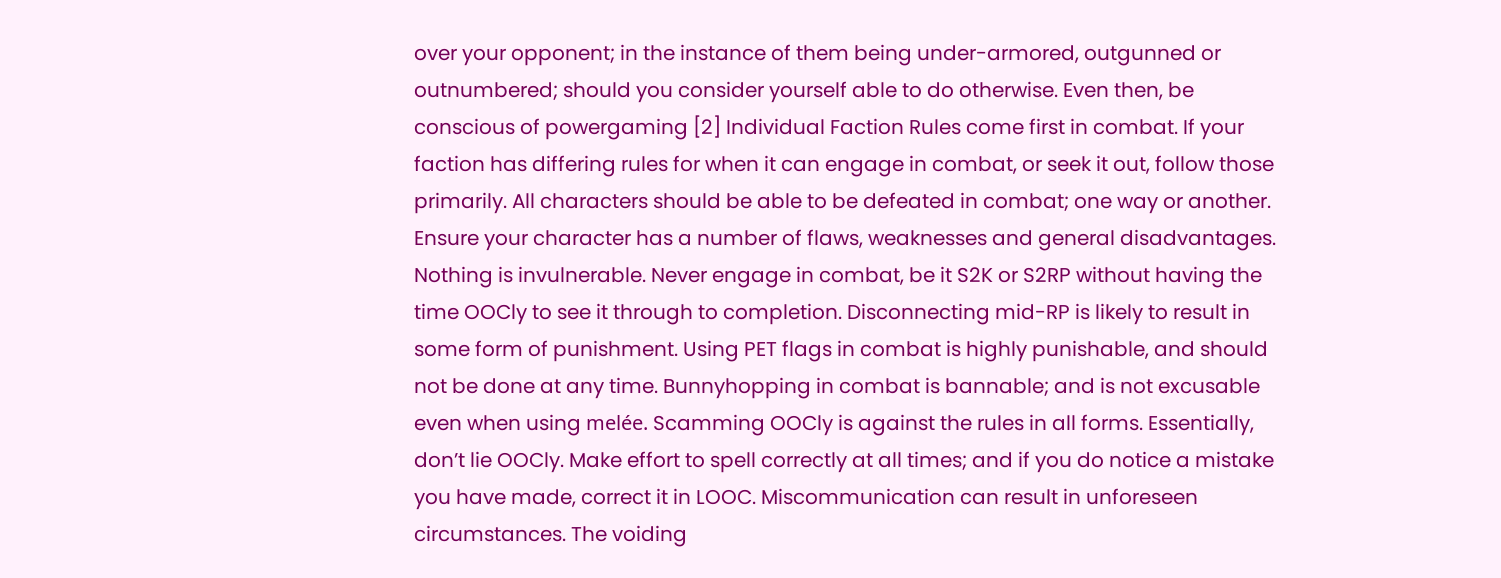over your opponent; in the instance of them being under-armored, outgunned or outnumbered; should you consider yourself able to do otherwise. Even then, be conscious of powergaming [2] Individual Faction Rules come first in combat. If your faction has differing rules for when it can engage in combat, or seek it out, follow those primarily. All characters should be able to be defeated in combat; one way or another. Ensure your character has a number of flaws, weaknesses and general disadvantages. Nothing is invulnerable. Never engage in combat, be it S2K or S2RP without having the time OOCly to see it through to completion. Disconnecting mid-RP is likely to result in some form of punishment. Using PET flags in combat is highly punishable, and should not be done at any time. Bunnyhopping in combat is bannable; and is not excusable even when using melée. Scamming OOCly is against the rules in all forms. Essentially, don’t lie OOCly. Make effort to spell correctly at all times; and if you do notice a mistake you have made, correct it in LOOC. Miscommunication can result in unforeseen circumstances. The voiding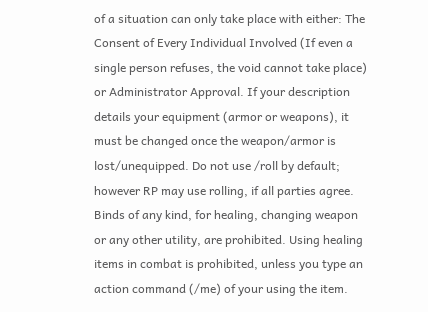of a situation can only take place with either: The Consent of Every Individual Involved (If even a single person refuses, the void cannot take place) or Administrator Approval. If your description details your equipment (armor or weapons), it must be changed once the weapon/armor is lost/unequipped. Do not use /roll by default; however RP may use rolling, if all parties agree. Binds of any kind, for healing, changing weapon or any other utility, are prohibited. Using healing items in combat is prohibited, unless you type an action command (/me) of your using the item.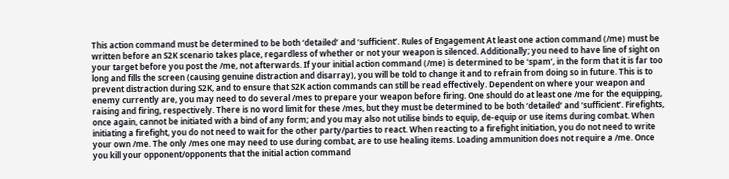This action command must be determined to be both ‘detailed’ and ‘sufficient’. Rules of Engagement At least one action command (/me) must be written before an S2K scenario takes place, regardless of whether or not your weapon is silenced. Additionally; you need to have line of sight on your target before you post the /me, not afterwards. If your initial action command (/me) is determined to be ‘spam’, in the form that it is far too long and fills the screen (causing genuine distraction and disarray), you will be told to change it and to refrain from doing so in future. This is to prevent distraction during S2K, and to ensure that S2K action commands can still be read effectively. Dependent on where your weapon and enemy currently are, you may need to do several /mes to prepare your weapon before firing. One should do at least one /me for the equipping, raising and firing, respectively. There is no word limit for these /mes, but they must be determined to be both ‘detailed’ and ‘sufficient’. Firefights, once again, cannot be initiated with a bind of any form; and you may also not utilise binds to equip, de-equip or use items during combat. When initiating a firefight, you do not need to wait for the other party/parties to react. When reacting to a firefight initiation, you do not need to write your own /me. The only /mes one may need to use during combat, are to use healing items. Loading ammunition does not require a /me. Once you kill your opponent/opponents that the initial action command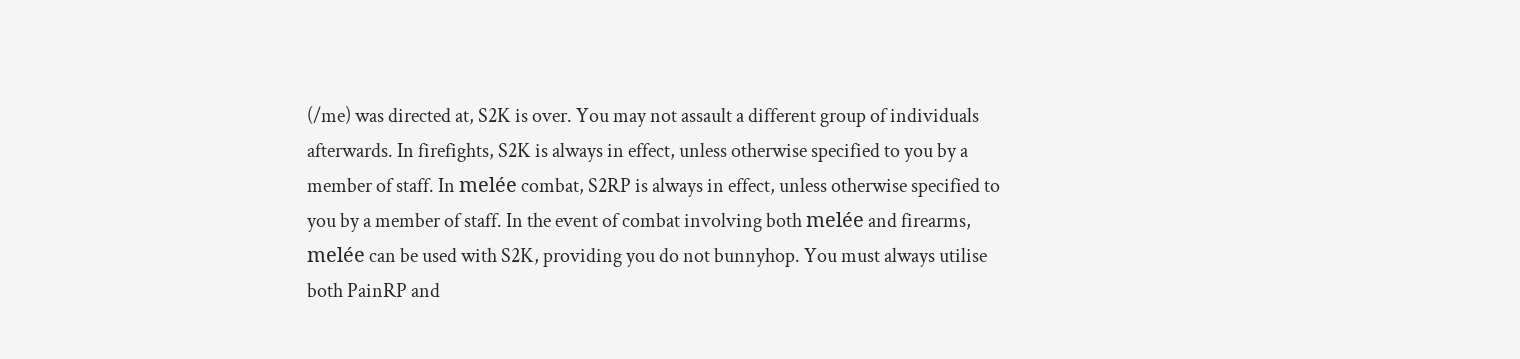(/me) was directed at, S2K is over. You may not assault a different group of individuals afterwards. In firefights, S2K is always in effect, unless otherwise specified to you by a member of staff. In melée combat, S2RP is always in effect, unless otherwise specified to you by a member of staff. In the event of combat involving both melée and firearms, melée can be used with S2K, providing you do not bunnyhop. You must always utilise both PainRP and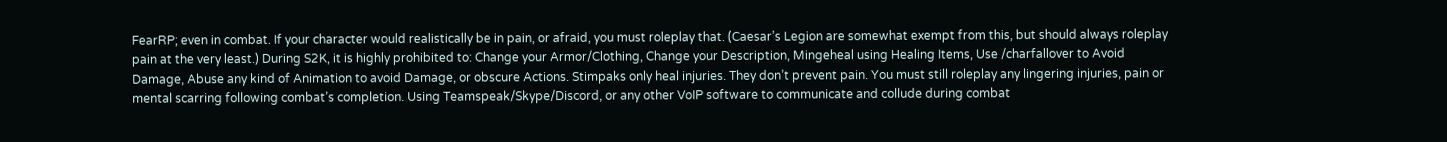FearRP; even in combat. If your character would realistically be in pain, or afraid, you must roleplay that. (Caesar’s Legion are somewhat exempt from this, but should always roleplay pain at the very least.) During S2K, it is highly prohibited to: Change your Armor/Clothing, Change your Description, Mingeheal using Healing Items, Use /charfallover to Avoid Damage, Abuse any kind of Animation to avoid Damage, or obscure Actions. Stimpaks only heal injuries. They don’t prevent pain. You must still roleplay any lingering injuries, pain or mental scarring following combat’s completion. Using Teamspeak/Skype/Discord, or any other VoIP software to communicate and collude during combat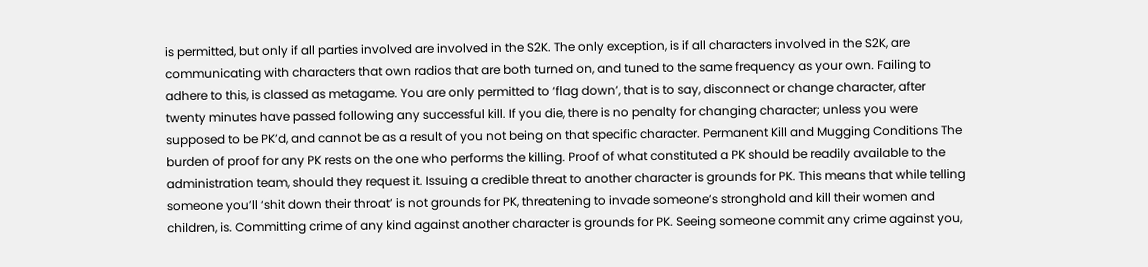is permitted, but only if all parties involved are involved in the S2K. The only exception, is if all characters involved in the S2K, are communicating with characters that own radios that are both turned on, and tuned to the same frequency as your own. Failing to adhere to this, is classed as metagame. You are only permitted to ‘flag down’, that is to say, disconnect or change character, after twenty minutes have passed following any successful kill. If you die, there is no penalty for changing character; unless you were supposed to be PK’d, and cannot be as a result of you not being on that specific character. Permanent Kill and Mugging Conditions The burden of proof for any PK rests on the one who performs the killing. Proof of what constituted a PK should be readily available to the administration team, should they request it. Issuing a credible threat to another character is grounds for PK. This means that while telling someone you’ll ‘shit down their throat’ is not grounds for PK, threatening to invade someone’s stronghold and kill their women and children, is. Committing crime of any kind against another character is grounds for PK. Seeing someone commit any crime against you,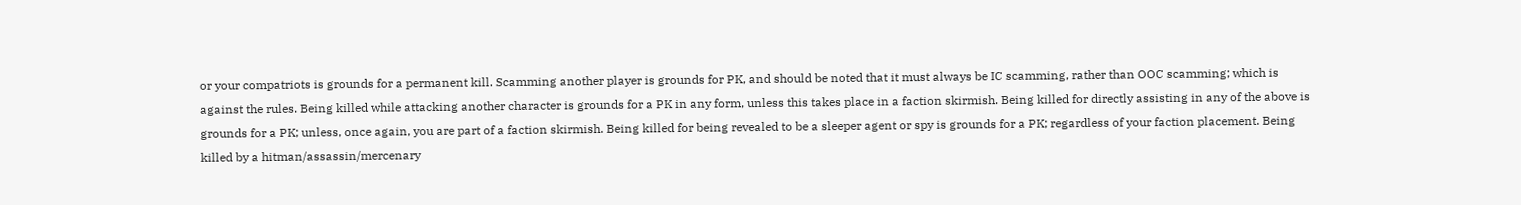or your compatriots is grounds for a permanent kill. Scamming another player is grounds for PK, and should be noted that it must always be IC scamming, rather than OOC scamming; which is against the rules. Being killed while attacking another character is grounds for a PK in any form, unless this takes place in a faction skirmish. Being killed for directly assisting in any of the above is grounds for a PK; unless, once again, you are part of a faction skirmish. Being killed for being revealed to be a sleeper agent or spy is grounds for a PK; regardless of your faction placement. Being killed by a hitman/assassin/mercenary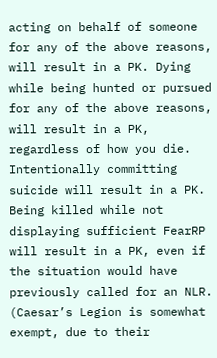acting on behalf of someone for any of the above reasons, will result in a PK. Dying while being hunted or pursued for any of the above reasons, will result in a PK, regardless of how you die. Intentionally committing suicide will result in a PK. Being killed while not displaying sufficient FearRP will result in a PK, even if the situation would have previously called for an NLR. (Caesar’s Legion is somewhat exempt, due to their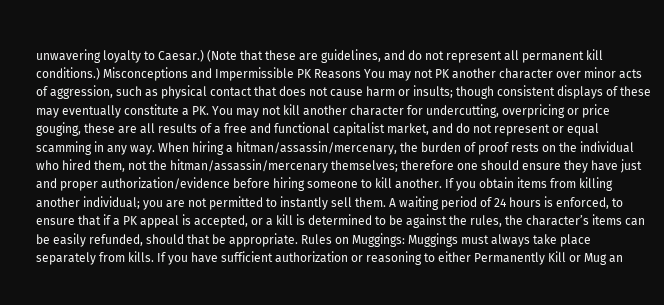unwavering loyalty to Caesar.) (Note that these are guidelines, and do not represent all permanent kill conditions.) Misconceptions and Impermissible PK Reasons You may not PK another character over minor acts of aggression, such as physical contact that does not cause harm or insults; though consistent displays of these may eventually constitute a PK. You may not kill another character for undercutting, overpricing or price gouging, these are all results of a free and functional capitalist market, and do not represent or equal scamming in any way. When hiring a hitman/assassin/mercenary, the burden of proof rests on the individual who hired them, not the hitman/assassin/mercenary themselves; therefore one should ensure they have just and proper authorization/evidence before hiring someone to kill another. If you obtain items from killing another individual; you are not permitted to instantly sell them. A waiting period of 24 hours is enforced, to ensure that if a PK appeal is accepted, or a kill is determined to be against the rules, the character’s items can be easily refunded, should that be appropriate. Rules on Muggings: Muggings must always take place separately from kills. If you have sufficient authorization or reasoning to either Permanently Kill or Mug an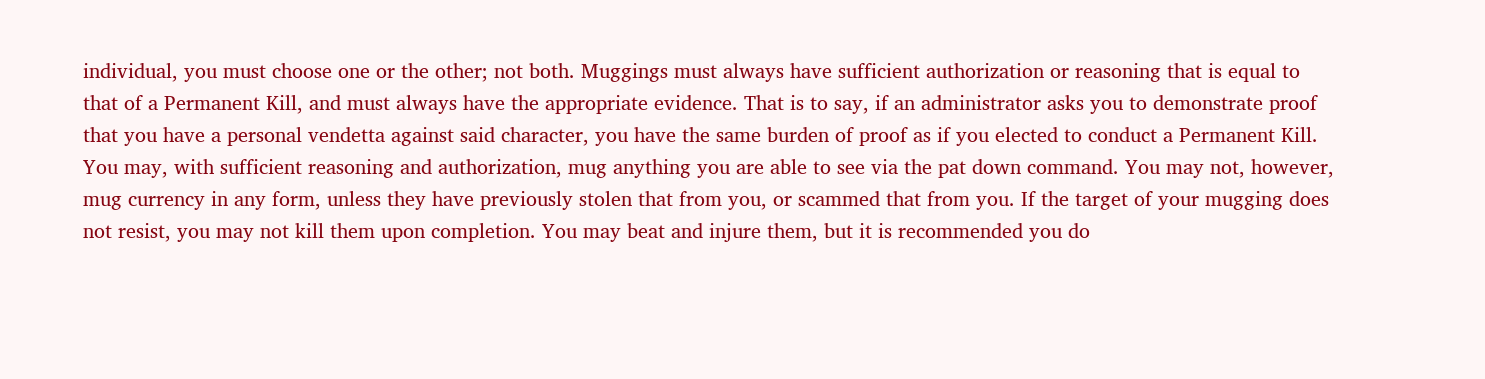individual, you must choose one or the other; not both. Muggings must always have sufficient authorization or reasoning that is equal to that of a Permanent Kill, and must always have the appropriate evidence. That is to say, if an administrator asks you to demonstrate proof that you have a personal vendetta against said character, you have the same burden of proof as if you elected to conduct a Permanent Kill. You may, with sufficient reasoning and authorization, mug anything you are able to see via the pat down command. You may not, however, mug currency in any form, unless they have previously stolen that from you, or scammed that from you. If the target of your mugging does not resist, you may not kill them upon completion. You may beat and injure them, but it is recommended you do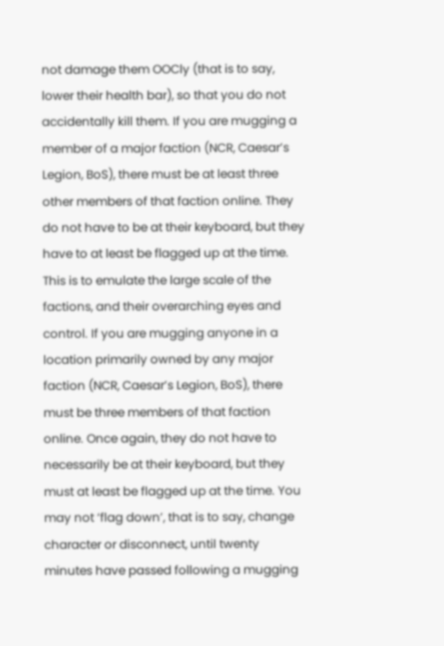not damage them OOCly (that is to say, lower their health bar), so that you do not accidentally kill them. If you are mugging a member of a major faction (NCR, Caesar’s Legion, BoS), there must be at least three other members of that faction online. They do not have to be at their keyboard, but they have to at least be flagged up at the time. This is to emulate the large scale of the factions, and their overarching eyes and control. If you are mugging anyone in a location primarily owned by any major faction (NCR, Caesar’s Legion, BoS), there must be three members of that faction online. Once again, they do not have to necessarily be at their keyboard, but they must at least be flagged up at the time. You may not ‘flag down’, that is to say, change character or disconnect, until twenty minutes have passed following a mugging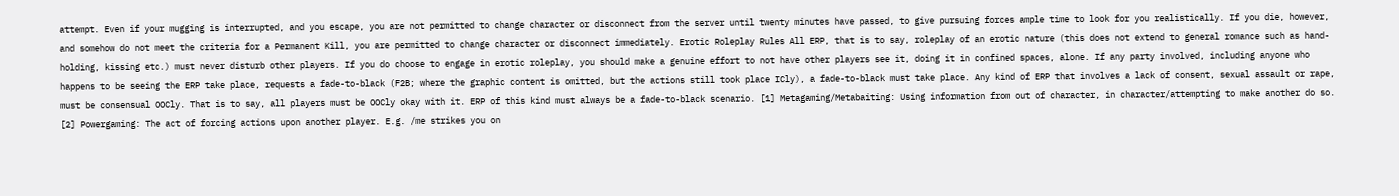attempt. Even if your mugging is interrupted, and you escape, you are not permitted to change character or disconnect from the server until twenty minutes have passed, to give pursuing forces ample time to look for you realistically. If you die, however, and somehow do not meet the criteria for a Permanent Kill, you are permitted to change character or disconnect immediately. Erotic Roleplay Rules All ERP, that is to say, roleplay of an erotic nature (this does not extend to general romance such as hand-holding, kissing etc.) must never disturb other players. If you do choose to engage in erotic roleplay, you should make a genuine effort to not have other players see it, doing it in confined spaces, alone. If any party involved, including anyone who happens to be seeing the ERP take place, requests a fade-to-black (F2B; where the graphic content is omitted, but the actions still took place ICly), a fade-to-black must take place. Any kind of ERP that involves a lack of consent, sexual assault or rape, must be consensual OOCly. That is to say, all players must be OOCly okay with it. ERP of this kind must always be a fade-to-black scenario. [1] Metagaming/Metabaiting: Using information from out of character, in character/attempting to make another do so. [2] Powergaming: The act of forcing actions upon another player. E.g. /me strikes you on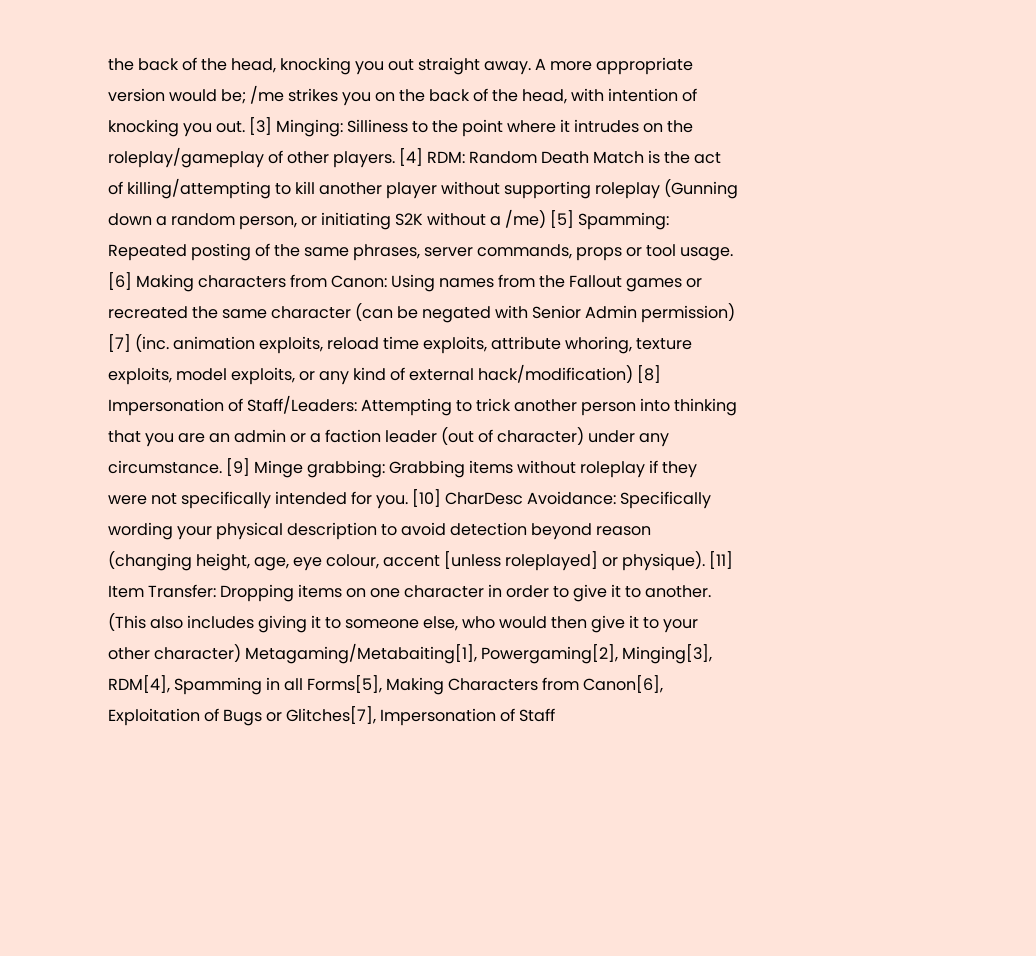the back of the head, knocking you out straight away. A more appropriate version would be; /me strikes you on the back of the head, with intention of knocking you out. [3] Minging: Silliness to the point where it intrudes on the roleplay/gameplay of other players. [4] RDM: Random Death Match is the act of killing/attempting to kill another player without supporting roleplay (Gunning down a random person, or initiating S2K without a /me) [5] Spamming: Repeated posting of the same phrases, server commands, props or tool usage. [6] Making characters from Canon: Using names from the Fallout games or recreated the same character (can be negated with Senior Admin permission) [7] (inc. animation exploits, reload time exploits, attribute whoring, texture exploits, model exploits, or any kind of external hack/modification) [8] Impersonation of Staff/Leaders: Attempting to trick another person into thinking that you are an admin or a faction leader (out of character) under any circumstance. [9] Minge grabbing: Grabbing items without roleplay if they were not specifically intended for you. [10] CharDesc Avoidance: Specifically wording your physical description to avoid detection beyond reason (changing height, age, eye colour, accent [unless roleplayed] or physique). [11] Item Transfer: Dropping items on one character in order to give it to another. (This also includes giving it to someone else, who would then give it to your other character) Metagaming/Metabaiting[1], Powergaming[2], Minging[3], RDM[4], Spamming in all Forms[5], Making Characters from Canon[6], Exploitation of Bugs or Glitches[7], Impersonation of Staff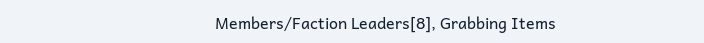Members/Faction Leaders[8], Grabbing Items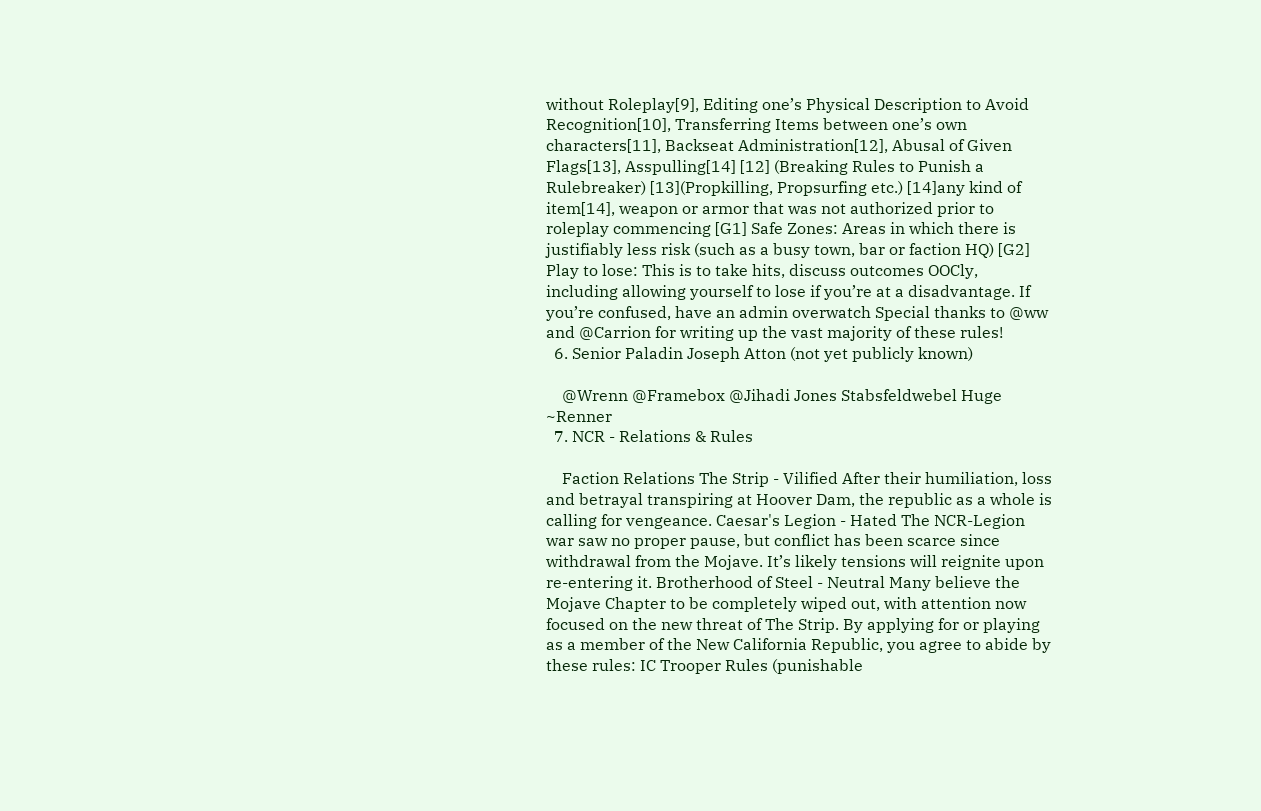without Roleplay[9], Editing one’s Physical Description to Avoid Recognition[10], Transferring Items between one’s own characters[11], Backseat Administration[12], Abusal of Given Flags[13], Asspulling[14] [12] (Breaking Rules to Punish a Rulebreaker) [13](Propkilling, Propsurfing etc.) [14]any kind of item[14], weapon or armor that was not authorized prior to roleplay commencing [G1] Safe Zones: Areas in which there is justifiably less risk (such as a busy town, bar or faction HQ) [G2] Play to lose: This is to take hits, discuss outcomes OOCly, including allowing yourself to lose if you’re at a disadvantage. If you’re confused, have an admin overwatch Special thanks to @ww and @Carrion for writing up the vast majority of these rules!
  6. Senior Paladin Joseph Atton (not yet publicly known)

    @Wrenn @Framebox @Jihadi Jones Stabsfeldwebel Huge ~Renner
  7. NCR - Relations & Rules

    Faction Relations The Strip - Vilified After their humiliation, loss and betrayal transpiring at Hoover Dam, the republic as a whole is calling for vengeance. Caesar's Legion - Hated The NCR-Legion war saw no proper pause, but conflict has been scarce since withdrawal from the Mojave. It’s likely tensions will reignite upon re-entering it. Brotherhood of Steel - Neutral Many believe the Mojave Chapter to be completely wiped out, with attention now focused on the new threat of The Strip. By applying for or playing as a member of the New California Republic, you agree to abide by these rules: IC Trooper Rules (punishable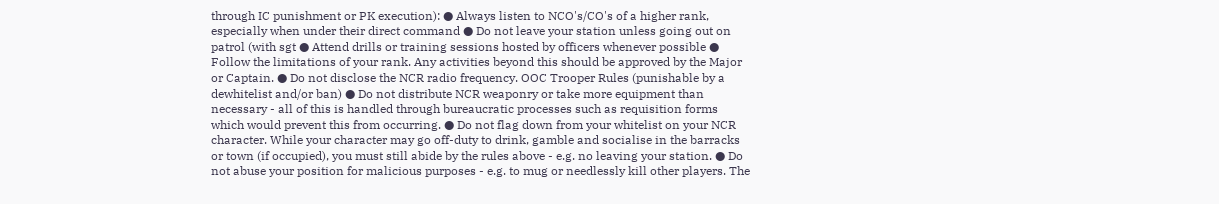through IC punishment or PK execution): ● Always listen to NCO's/CO's of a higher rank, especially when under their direct command ● Do not leave your station unless going out on patrol (with sgt ● Attend drills or training sessions hosted by officers whenever possible ● Follow the limitations of your rank. Any activities beyond this should be approved by the Major or Captain. ● Do not disclose the NCR radio frequency. OOC Trooper Rules (punishable by a dewhitelist and/or ban) ● Do not distribute NCR weaponry or take more equipment than necessary - all of this is handled through bureaucratic processes such as requisition forms which would prevent this from occurring. ● Do not flag down from your whitelist on your NCR character. While your character may go off-duty to drink, gamble and socialise in the barracks or town (if occupied), you must still abide by the rules above - e.g. no leaving your station. ● Do not abuse your position for malicious purposes - e.g. to mug or needlessly kill other players. The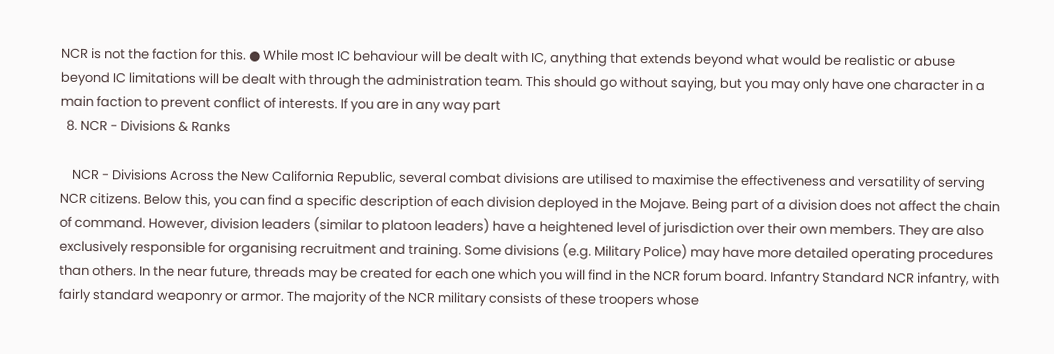NCR is not the faction for this. ● While most IC behaviour will be dealt with IC, anything that extends beyond what would be realistic or abuse beyond IC limitations will be dealt with through the administration team. This should go without saying, but you may only have one character in a main faction to prevent conflict of interests. If you are in any way part
  8. NCR - Divisions & Ranks

    NCR - Divisions Across the New California Republic, several combat divisions are utilised to maximise the effectiveness and versatility of serving NCR citizens. Below this, you can find a specific description of each division deployed in the Mojave. Being part of a division does not affect the chain of command. However, division leaders (similar to platoon leaders) have a heightened level of jurisdiction over their own members. They are also exclusively responsible for organising recruitment and training. Some divisions (e.g. Military Police) may have more detailed operating procedures than others. In the near future, threads may be created for each one which you will find in the NCR forum board. Infantry Standard NCR infantry, with fairly standard weaponry or armor. The majority of the NCR military consists of these troopers whose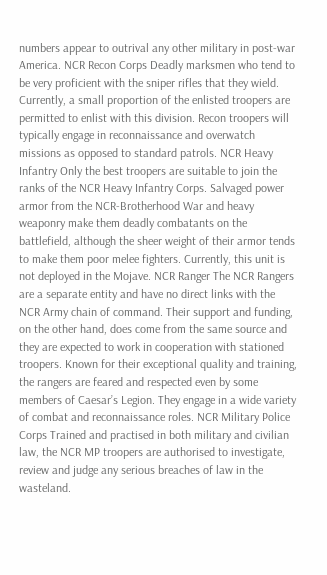numbers appear to outrival any other military in post-war America. NCR Recon Corps Deadly marksmen who tend to be very proficient with the sniper rifles that they wield. Currently, a small proportion of the enlisted troopers are permitted to enlist with this division. Recon troopers will typically engage in reconnaissance and overwatch missions as opposed to standard patrols. NCR Heavy Infantry Only the best troopers are suitable to join the ranks of the NCR Heavy Infantry Corps. Salvaged power armor from the NCR-Brotherhood War and heavy weaponry make them deadly combatants on the battlefield, although the sheer weight of their armor tends to make them poor melee fighters. Currently, this unit is not deployed in the Mojave. NCR Ranger The NCR Rangers are a separate entity and have no direct links with the NCR Army chain of command. Their support and funding, on the other hand, does come from the same source and they are expected to work in cooperation with stationed troopers. Known for their exceptional quality and training, the rangers are feared and respected even by some members of Caesar’s Legion. They engage in a wide variety of combat and reconnaissance roles. NCR Military Police Corps Trained and practised in both military and civilian law, the NCR MP troopers are authorised to investigate, review and judge any serious breaches of law in the wasteland.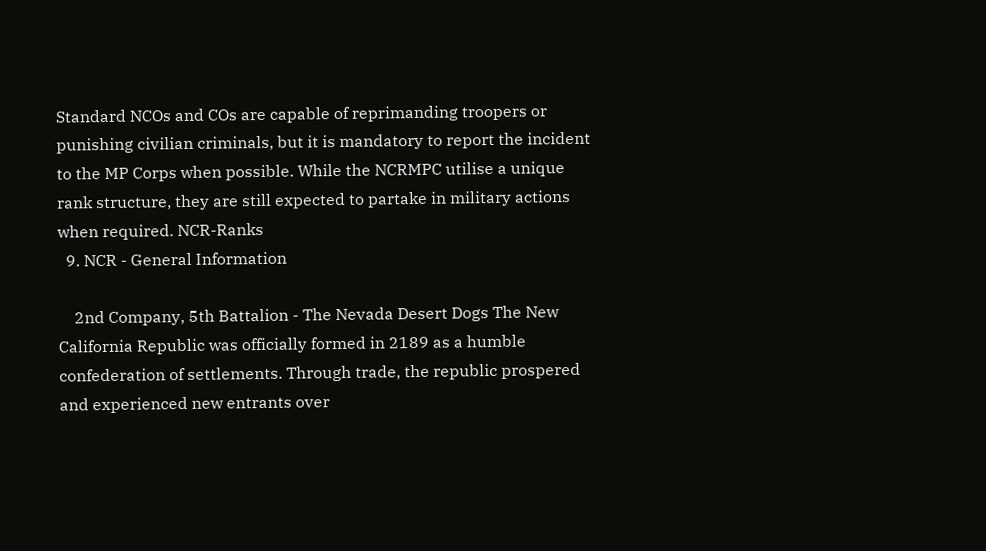Standard NCOs and COs are capable of reprimanding troopers or punishing civilian criminals, but it is mandatory to report the incident to the MP Corps when possible. While the NCRMPC utilise a unique rank structure, they are still expected to partake in military actions when required. NCR-Ranks
  9. NCR - General Information

    2nd Company, 5th Battalion - The Nevada Desert Dogs The New California Republic was officially formed in 2189 as a humble confederation of settlements. Through trade, the republic prospered and experienced new entrants over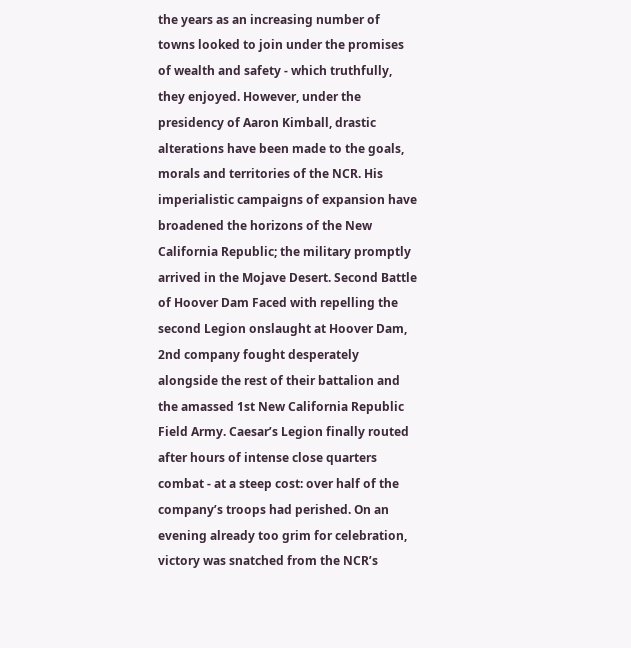the years as an increasing number of towns looked to join under the promises of wealth and safety - which truthfully, they enjoyed. However, under the presidency of Aaron Kimball, drastic alterations have been made to the goals, morals and territories of the NCR. His imperialistic campaigns of expansion have broadened the horizons of the New California Republic; the military promptly arrived in the Mojave Desert. Second Battle of Hoover Dam Faced with repelling the second Legion onslaught at Hoover Dam, 2nd company fought desperately alongside the rest of their battalion and the amassed 1st New California Republic Field Army. Caesar’s Legion finally routed after hours of intense close quarters combat - at a steep cost: over half of the company’s troops had perished. On an evening already too grim for celebration, victory was snatched from the NCR’s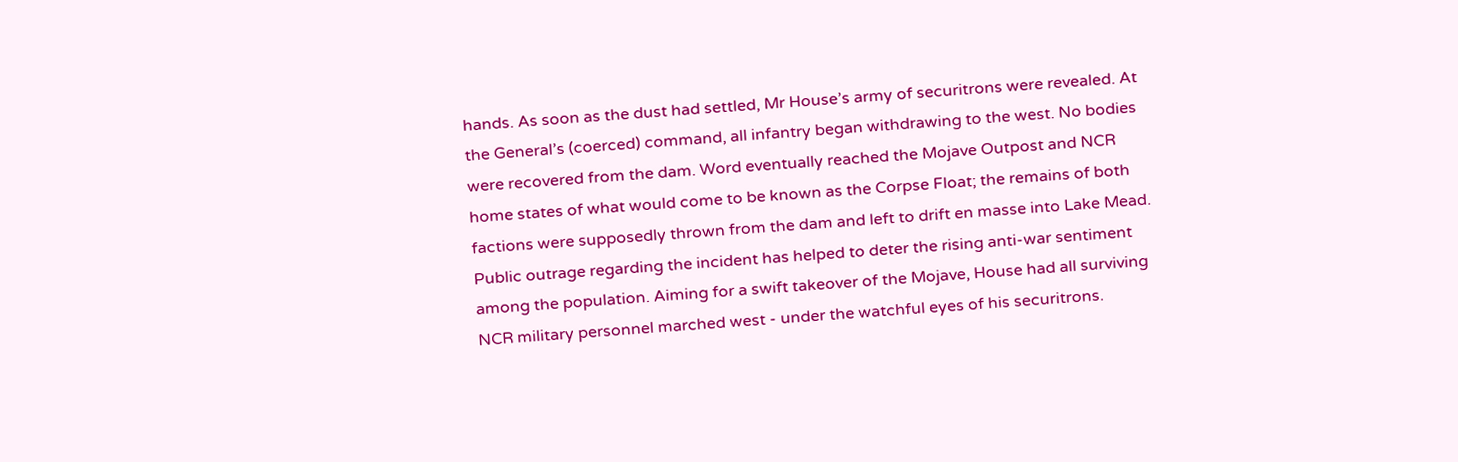hands. As soon as the dust had settled, Mr House’s army of securitrons were revealed. At the General’s (coerced) command, all infantry began withdrawing to the west. No bodies were recovered from the dam. Word eventually reached the Mojave Outpost and NCR home states of what would come to be known as the Corpse Float; the remains of both factions were supposedly thrown from the dam and left to drift en masse into Lake Mead. Public outrage regarding the incident has helped to deter the rising anti-war sentiment among the population. Aiming for a swift takeover of the Mojave, House had all surviving NCR military personnel marched west - under the watchful eyes of his securitrons.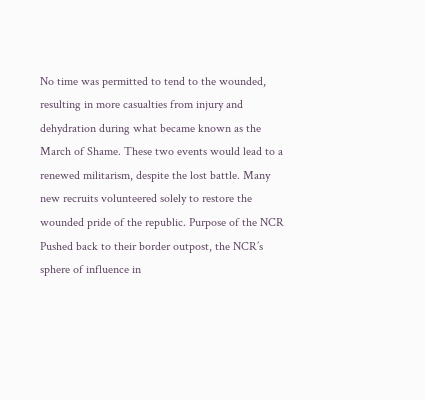No time was permitted to tend to the wounded, resulting in more casualties from injury and dehydration during what became known as the March of Shame. These two events would lead to a renewed militarism, despite the lost battle. Many new recruits volunteered solely to restore the wounded pride of the republic. Purpose of the NCR Pushed back to their border outpost, the NCR’s sphere of influence in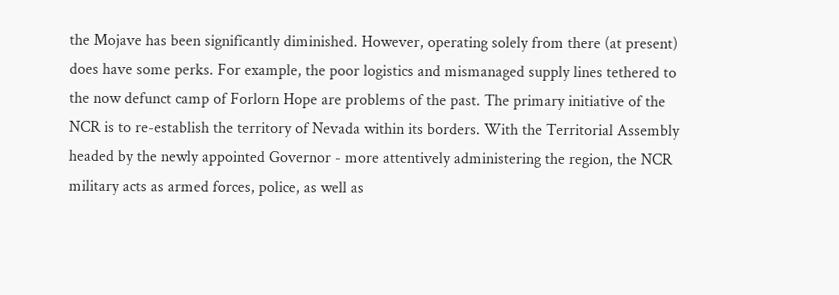the Mojave has been significantly diminished. However, operating solely from there (at present) does have some perks. For example, the poor logistics and mismanaged supply lines tethered to the now defunct camp of Forlorn Hope are problems of the past. The primary initiative of the NCR is to re-establish the territory of Nevada within its borders. With the Territorial Assembly headed by the newly appointed Governor - more attentively administering the region, the NCR military acts as armed forces, police, as well as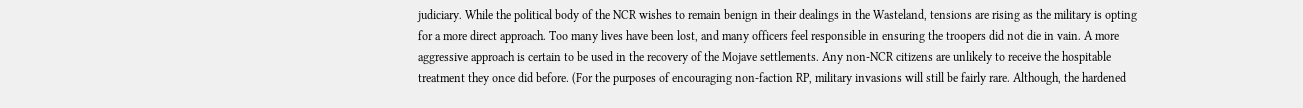judiciary. While the political body of the NCR wishes to remain benign in their dealings in the Wasteland, tensions are rising as the military is opting for a more direct approach. Too many lives have been lost, and many officers feel responsible in ensuring the troopers did not die in vain. A more aggressive approach is certain to be used in the recovery of the Mojave settlements. Any non-NCR citizens are unlikely to receive the hospitable treatment they once did before. (For the purposes of encouraging non-faction RP, military invasions will still be fairly rare. Although, the hardened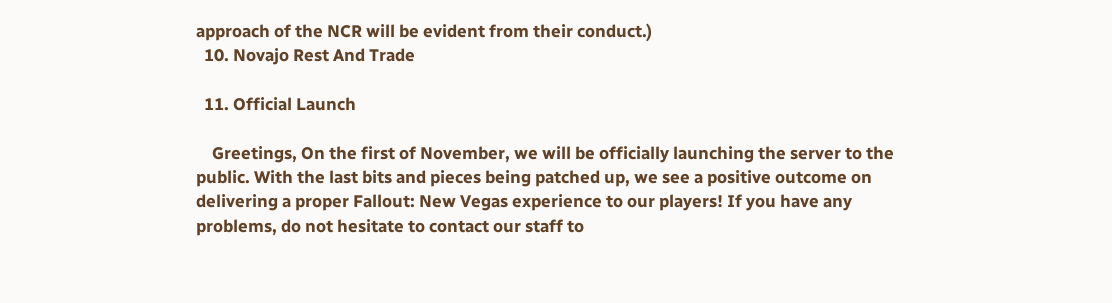approach of the NCR will be evident from their conduct.)
  10. Novajo Rest And Trade

  11. Official Launch

    Greetings, On the first of November, we will be officially launching the server to the public. With the last bits and pieces being patched up, we see a positive outcome on delivering a proper Fallout: New Vegas experience to our players! If you have any problems, do not hesitate to contact our staff to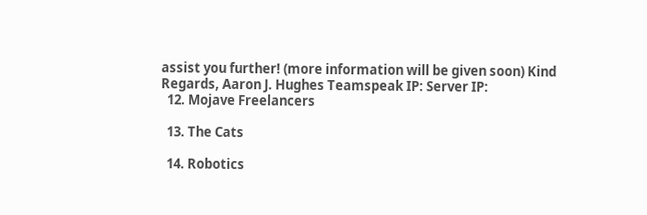assist you further! (more information will be given soon) Kind Regards, Aaron J. Hughes Teamspeak IP: Server IP:
  12. Mojave Freelancers

  13. The Cats

  14. Robotics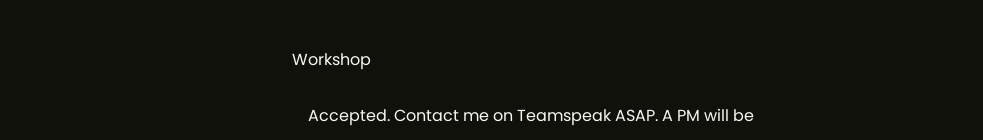Workshop

    Accepted. Contact me on Teamspeak ASAP. A PM will be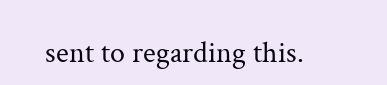sent to regarding this.